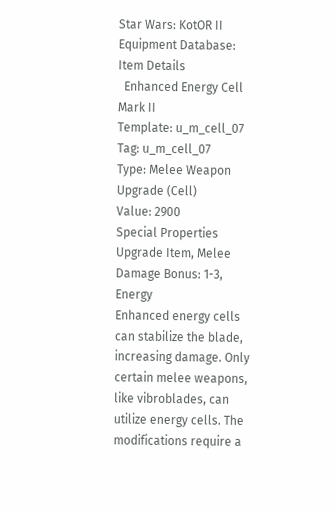Star Wars: KotOR II Equipment Database: Item Details
  Enhanced Energy Cell Mark II
Template: u_m_cell_07
Tag: u_m_cell_07
Type: Melee Weapon Upgrade (Cell)
Value: 2900
Special Properties
Upgrade Item, Melee
Damage Bonus: 1-3, Energy
Enhanced energy cells can stabilize the blade, increasing damage. Only certain melee weapons, like vibroblades, can utilize energy cells. The modifications require a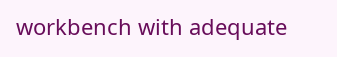workbench with adequate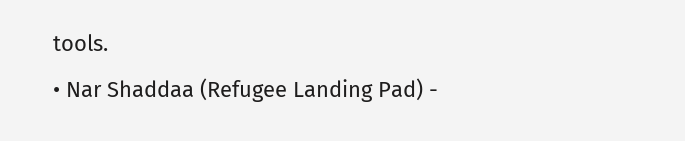tools.
• Nar Shaddaa (Refugee Landing Pad) -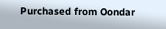Purchased from Oondar